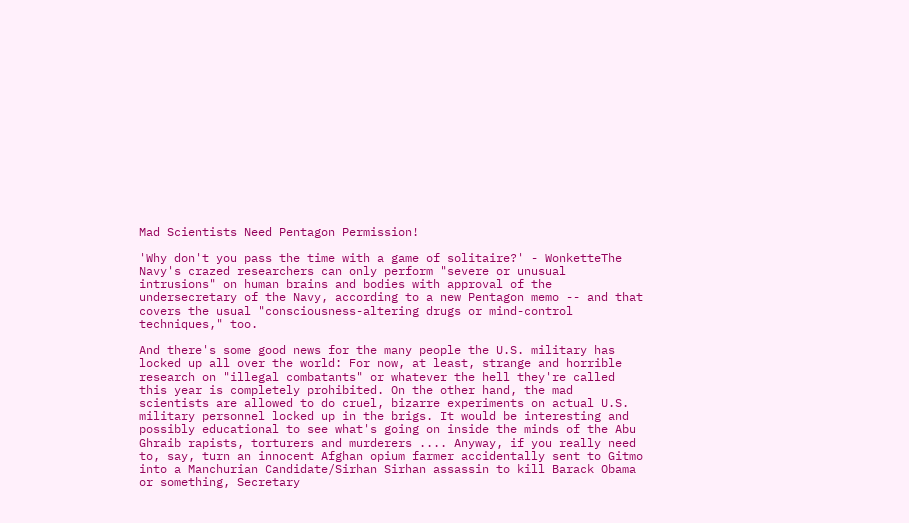Mad Scientists Need Pentagon Permission!

'Why don't you pass the time with a game of solitaire?' - WonketteThe Navy's crazed researchers can only perform "severe or unusual intrusions" on human brains and bodies with approval of the undersecretary of the Navy, according to a new Pentagon memo -- and that covers the usual "consciousness-altering drugs or mind-control techniques," too.

And there's some good news for the many people the U.S. military has locked up all over the world: For now, at least, strange and horrible research on "illegal combatants" or whatever the hell they're called this year is completely prohibited. On the other hand, the mad scientists are allowed to do cruel, bizarre experiments on actual U.S. military personnel locked up in the brigs. It would be interesting and possibly educational to see what's going on inside the minds of the Abu Ghraib rapists, torturers and murderers .... Anyway, if you really need to, say, turn an innocent Afghan opium farmer accidentally sent to Gitmo into a Manchurian Candidate/Sirhan Sirhan assassin to kill Barack Obama or something, Secretary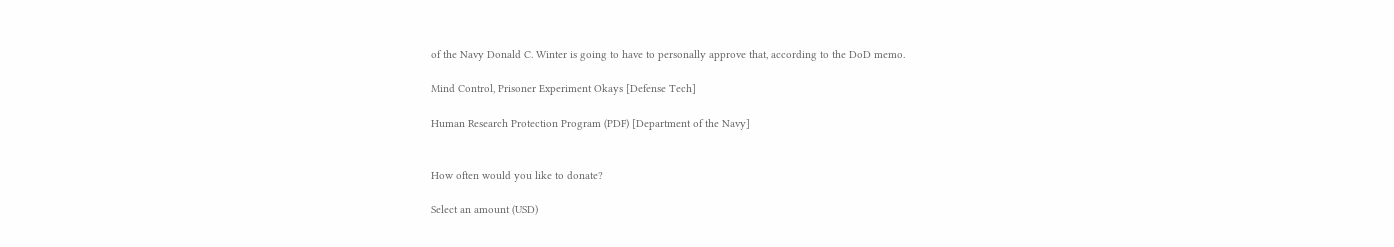of the Navy Donald C. Winter is going to have to personally approve that, according to the DoD memo.

Mind Control, Prisoner Experiment Okays [Defense Tech]

Human Research Protection Program (PDF) [Department of the Navy]


How often would you like to donate?

Select an amount (USD)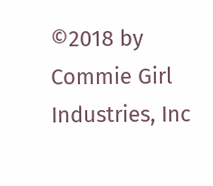©2018 by Commie Girl Industries, Inc